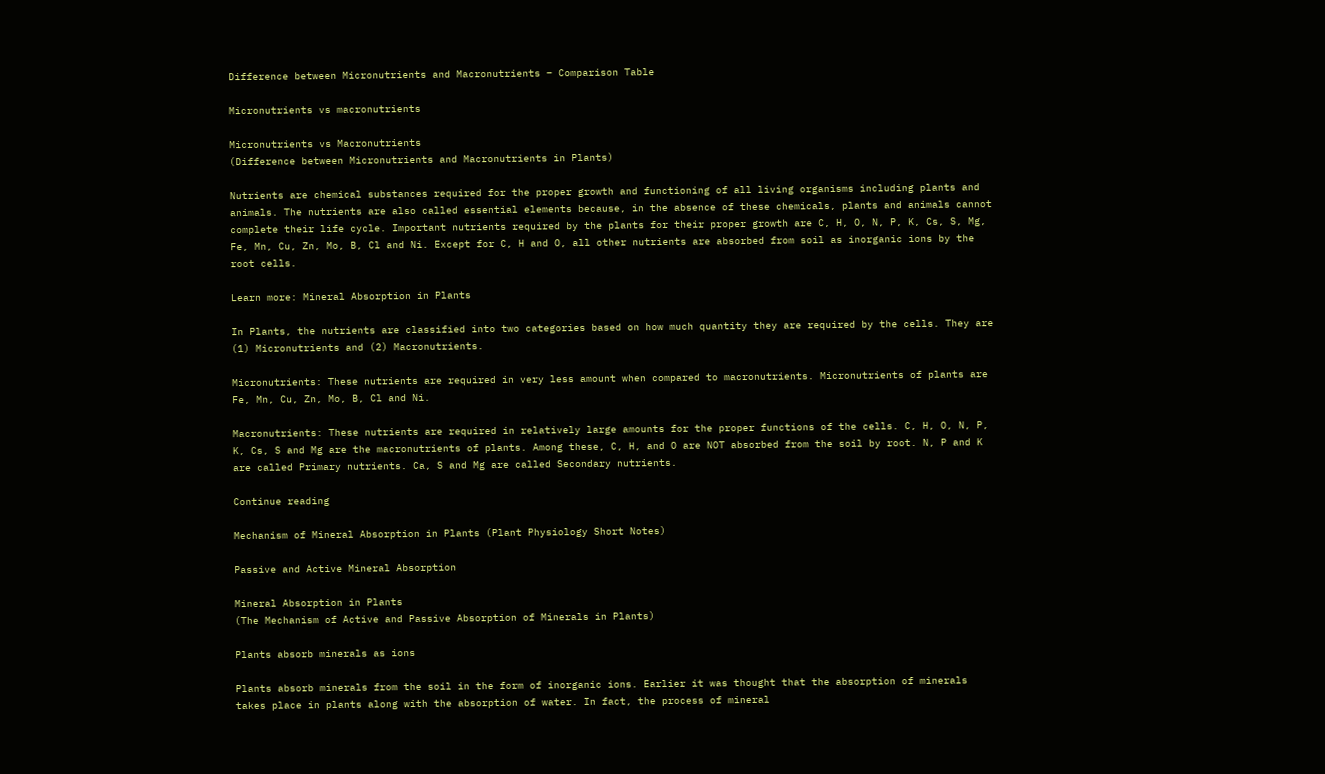Difference between Micronutrients and Macronutrients – Comparison Table

Micronutrients vs macronutrients

Micronutrients vs Macronutrients
(Difference between Micronutrients and Macronutrients in Plants)

Nutrients are chemical substances required for the proper growth and functioning of all living organisms including plants and animals. The nutrients are also called essential elements because, in the absence of these chemicals, plants and animals cannot complete their life cycle. Important nutrients required by the plants for their proper growth are C, H, O, N, P, K, Cs, S, Mg, Fe, Mn, Cu, Zn, Mo, B, Cl and Ni. Except for C, H and O, all other nutrients are absorbed from soil as inorganic ions by the root cells.

Learn more: Mineral Absorption in Plants

In Plants, the nutrients are classified into two categories based on how much quantity they are required by the cells. They are (1) Micronutrients and (2) Macronutrients.

Micronutrients: These nutrients are required in very less amount when compared to macronutrients. Micronutrients of plants are Fe, Mn, Cu, Zn, Mo, B, Cl and Ni.

Macronutrients: These nutrients are required in relatively large amounts for the proper functions of the cells. C, H, O, N, P, K, Cs, S and Mg are the macronutrients of plants. Among these, C, H, and O are NOT absorbed from the soil by root. N, P and K are called Primary nutrients. Ca, S and Mg are called Secondary nutrients.

Continue reading

Mechanism of Mineral Absorption in Plants (Plant Physiology Short Notes)

Passive and Active Mineral Absorption

Mineral Absorption in Plants
(The Mechanism of Active and Passive Absorption of Minerals in Plants)

Plants absorb minerals as ions

Plants absorb minerals from the soil in the form of inorganic ions. Earlier it was thought that the absorption of minerals takes place in plants along with the absorption of water. In fact, the process of mineral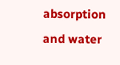absorption and water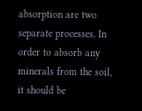absorption are two separate processes. In order to absorb any minerals from the soil, it should be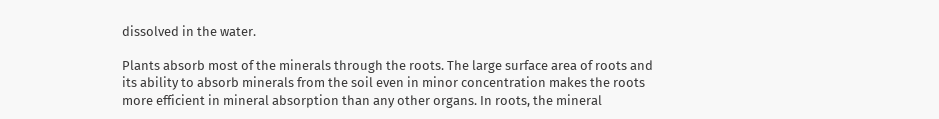dissolved in the water.

Plants absorb most of the minerals through the roots. The large surface area of roots and its ability to absorb minerals from the soil even in minor concentration makes the roots more efficient in mineral absorption than any other organs. In roots, the mineral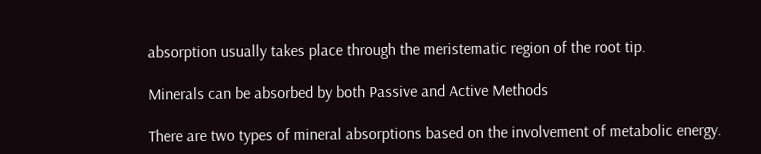absorption usually takes place through the meristematic region of the root tip.

Minerals can be absorbed by both Passive and Active Methods

There are two types of mineral absorptions based on the involvement of metabolic energy.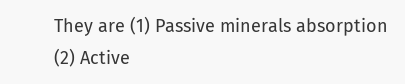They are (1) Passive minerals absorption (2) Active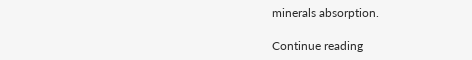minerals absorption.

Continue reading